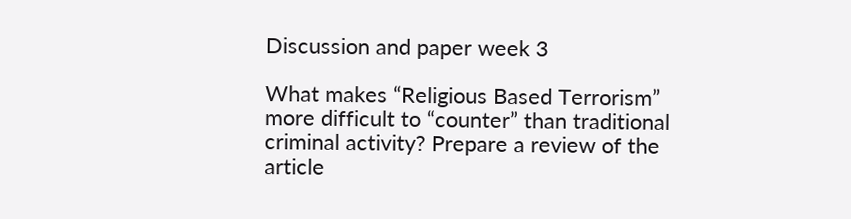Discussion and paper week 3

What makes “Religious Based Terrorism” more difficult to “counter” than traditional criminal activity? Prepare a review of the article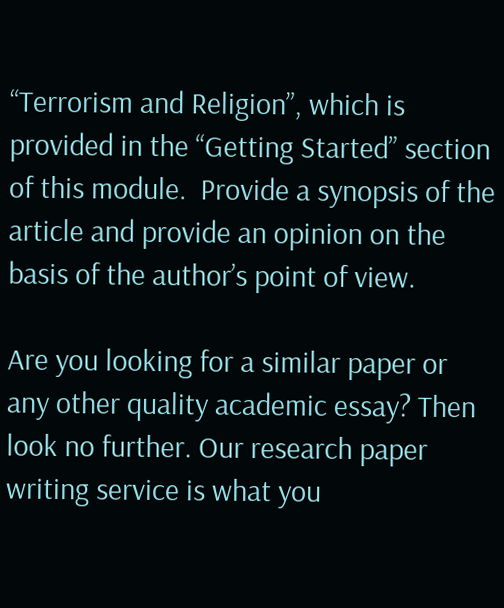“Terrorism and Religion”, which is provided in the “Getting Started” section of this module.  Provide a synopsis of the article and provide an opinion on the basis of the author’s point of view.

Are you looking for a similar paper or any other quality academic essay? Then look no further. Our research paper writing service is what you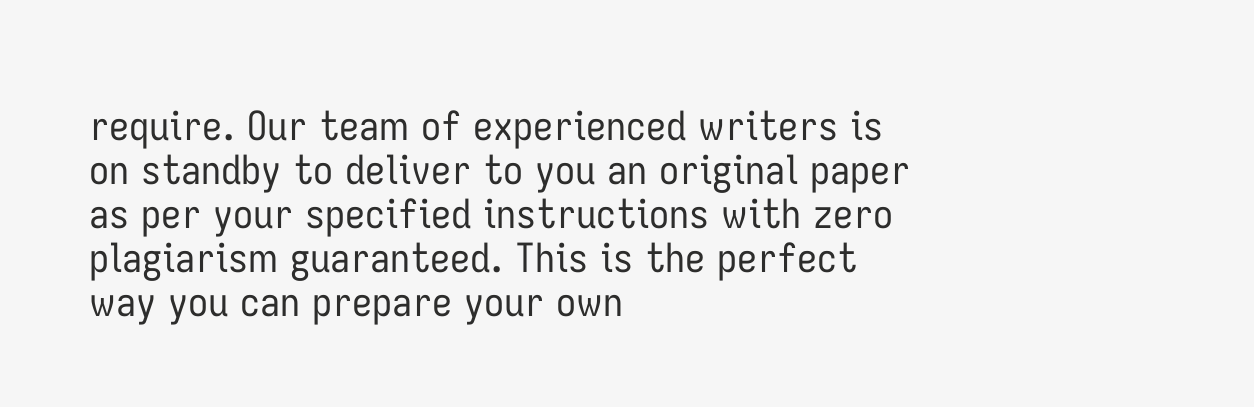require. Our team of experienced writers is on standby to deliver to you an original paper as per your specified instructions with zero plagiarism guaranteed. This is the perfect way you can prepare your own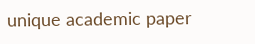unique academic paper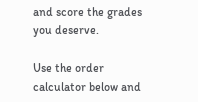and score the grades you deserve.

Use the order calculator below and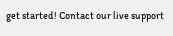get started! Contact our live support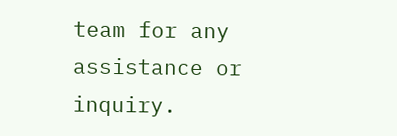team for any assistance or inquiry.